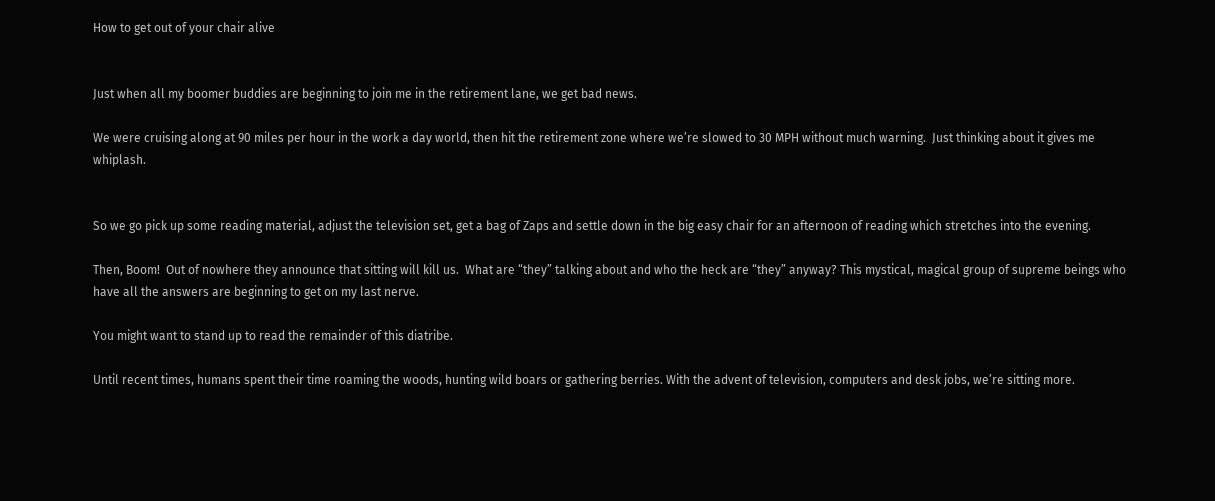How to get out of your chair alive


Just when all my boomer buddies are beginning to join me in the retirement lane, we get bad news.

We were cruising along at 90 miles per hour in the work a day world, then hit the retirement zone where we’re slowed to 30 MPH without much warning.  Just thinking about it gives me whiplash.


So we go pick up some reading material, adjust the television set, get a bag of Zaps and settle down in the big easy chair for an afternoon of reading which stretches into the evening.

Then, Boom!  Out of nowhere they announce that sitting will kill us.  What are “they” talking about and who the heck are “they” anyway? This mystical, magical group of supreme beings who have all the answers are beginning to get on my last nerve.

You might want to stand up to read the remainder of this diatribe.

Until recent times, humans spent their time roaming the woods, hunting wild boars or gathering berries. With the advent of television, computers and desk jobs, we’re sitting more.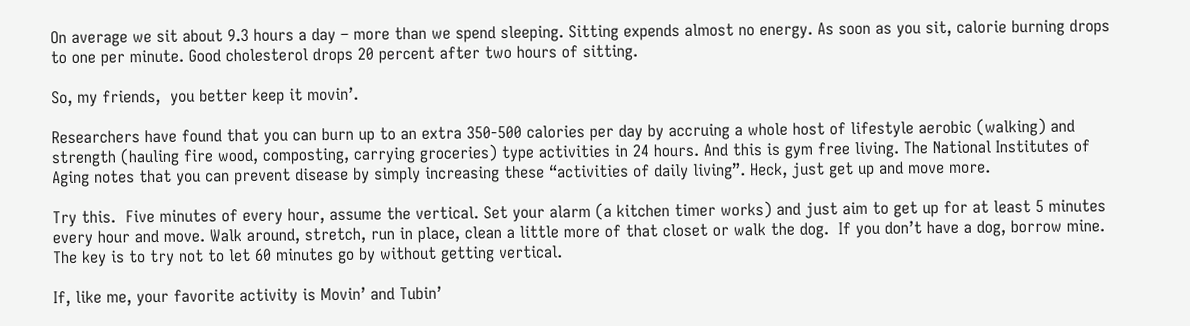On average we sit about 9.3 hours a day – more than we spend sleeping. Sitting expends almost no energy. As soon as you sit, calorie burning drops to one per minute. Good cholesterol drops 20 percent after two hours of sitting.

So, my friends,  you better keep it movin’.

Researchers have found that you can burn up to an extra 350-500 calories per day by accruing a whole host of lifestyle aerobic (walking) and strength (hauling fire wood, composting, carrying groceries) type activities in 24 hours. And this is gym free living. The National Institutes of Aging notes that you can prevent disease by simply increasing these “activities of daily living”. Heck, just get up and move more.

Try this.  Five minutes of every hour, assume the vertical. Set your alarm (a kitchen timer works) and just aim to get up for at least 5 minutes every hour and move. Walk around, stretch, run in place, clean a little more of that closet or walk the dog.  If you don’t have a dog, borrow mine.  The key is to try not to let 60 minutes go by without getting vertical.

If, like me, your favorite activity is Movin’ and Tubin’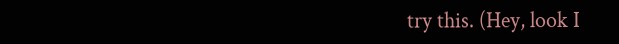try this. (Hey, look I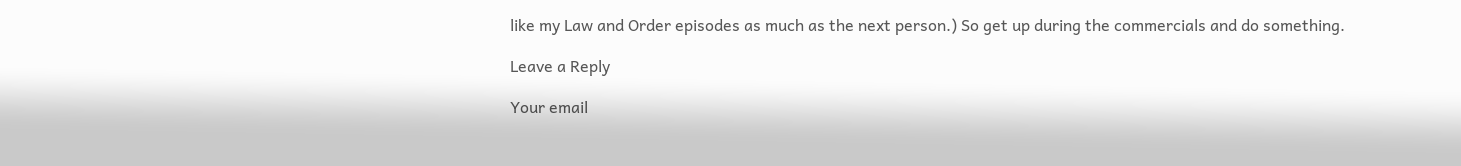like my Law and Order episodes as much as the next person.) So get up during the commercials and do something.

Leave a Reply

Your email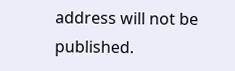address will not be published.